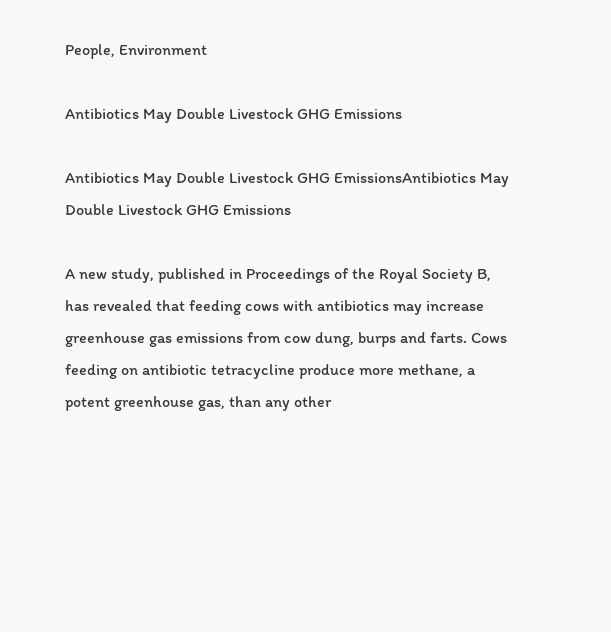People, Environment

Antibiotics May Double Livestock GHG Emissions

Antibiotics May Double Livestock GHG EmissionsAntibiotics May Double Livestock GHG Emissions

A new study, published in Proceedings of the Royal Society B, has revealed that feeding cows with antibiotics may increase greenhouse gas emissions from cow dung, burps and farts. Cows feeding on antibiotic tetracycline produce more methane, a potent greenhouse gas, than any other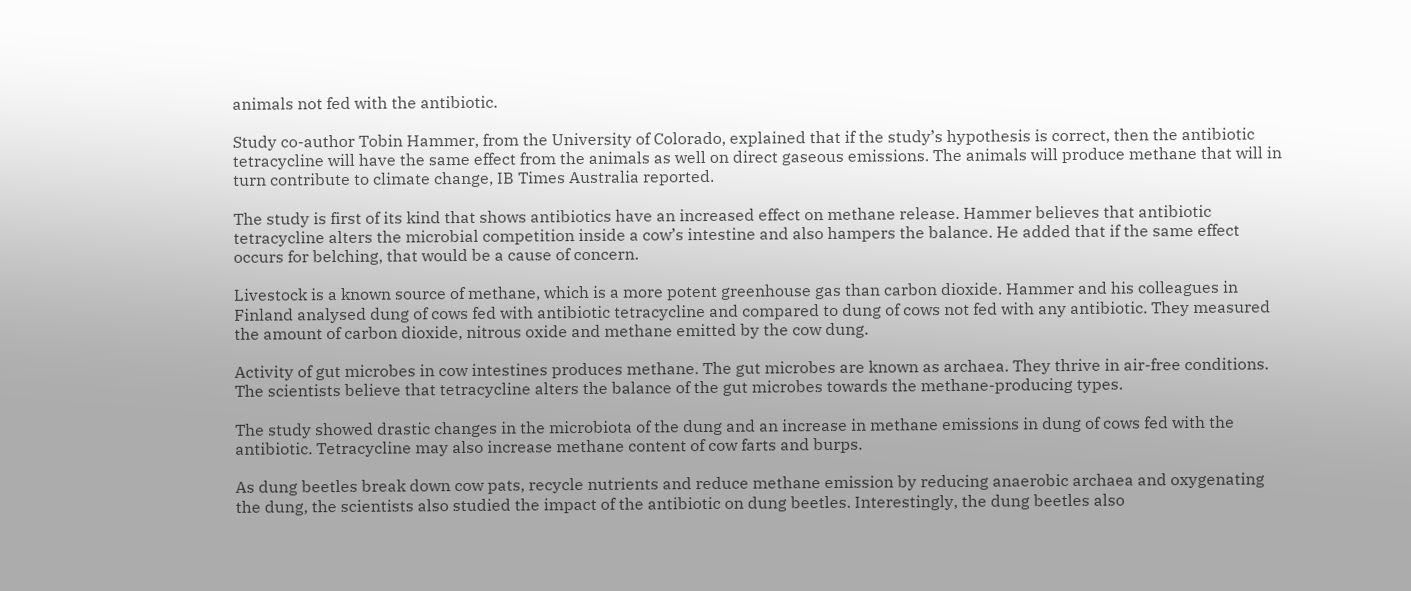animals not fed with the antibiotic.

Study co-author Tobin Hammer, from the University of Colorado, explained that if the study’s hypothesis is correct, then the antibiotic tetracycline will have the same effect from the animals as well on direct gaseous emissions. The animals will produce methane that will in turn contribute to climate change, IB Times Australia reported.

The study is first of its kind that shows antibiotics have an increased effect on methane release. Hammer believes that antibiotic tetracycline alters the microbial competition inside a cow’s intestine and also hampers the balance. He added that if the same effect occurs for belching, that would be a cause of concern.

Livestock is a known source of methane, which is a more potent greenhouse gas than carbon dioxide. Hammer and his colleagues in Finland analysed dung of cows fed with antibiotic tetracycline and compared to dung of cows not fed with any antibiotic. They measured the amount of carbon dioxide, nitrous oxide and methane emitted by the cow dung.

Activity of gut microbes in cow intestines produces methane. The gut microbes are known as archaea. They thrive in air-free conditions. The scientists believe that tetracycline alters the balance of the gut microbes towards the methane-producing types.

The study showed drastic changes in the microbiota of the dung and an increase in methane emissions in dung of cows fed with the antibiotic. Tetracycline may also increase methane content of cow farts and burps.

As dung beetles break down cow pats, recycle nutrients and reduce methane emission by reducing anaerobic archaea and oxygenating the dung, the scientists also studied the impact of the antibiotic on dung beetles. Interestingly, the dung beetles also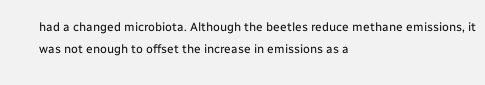had a changed microbiota. Although the beetles reduce methane emissions, it was not enough to offset the increase in emissions as a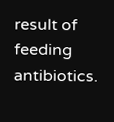result of feeding antibiotics.